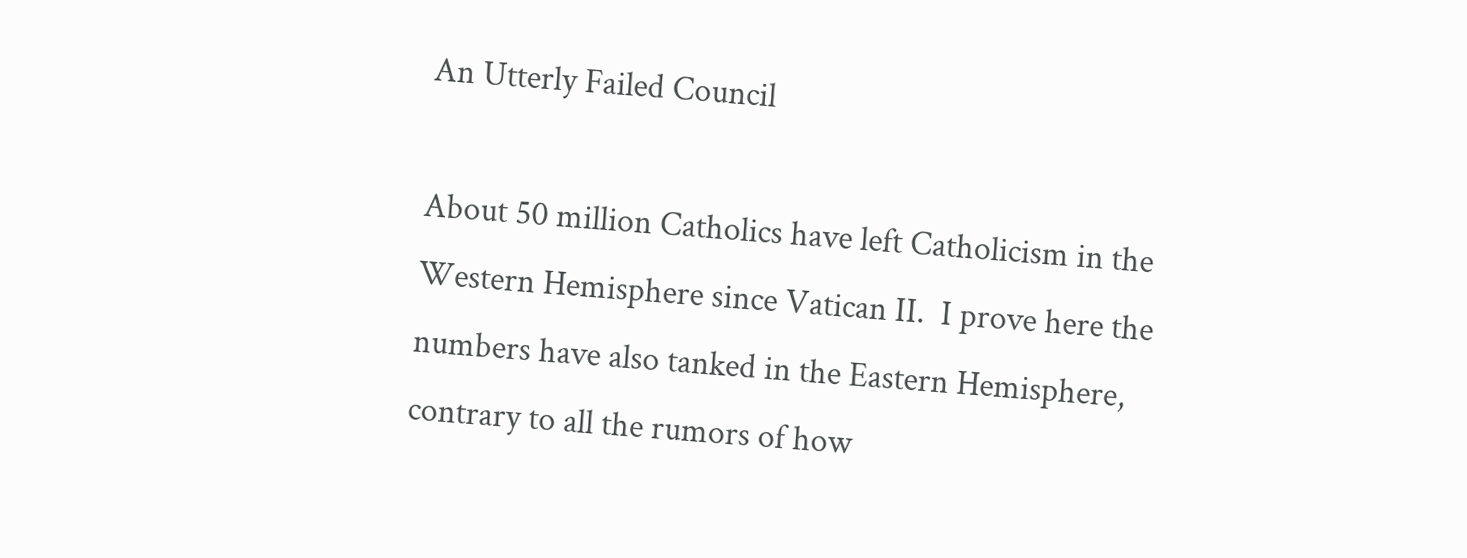An Utterly Failed Council

About 50 million Catholics have left Catholicism in the Western Hemisphere since Vatican II.  I prove here the numbers have also tanked in the Eastern Hemisphere, contrary to all the rumors of how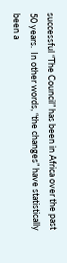successful “The Council” has been in Africa over the past 50 years.  In other words, “the changes” have statistically been a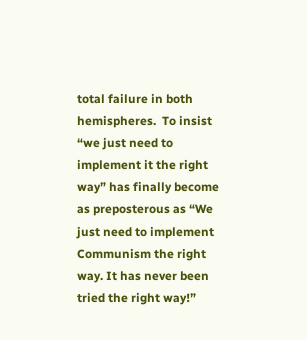total failure in both hemispheres.  To insist “we just need to implement it the right way” has finally become as preposterous as “We just need to implement Communism the right way. It has never been tried the right way!”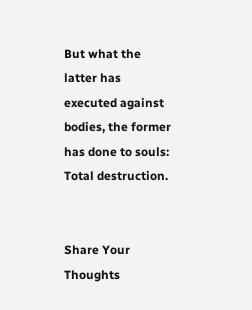But what the latter has executed against bodies, the former has done to souls:  Total destruction.


Share Your Thoughts